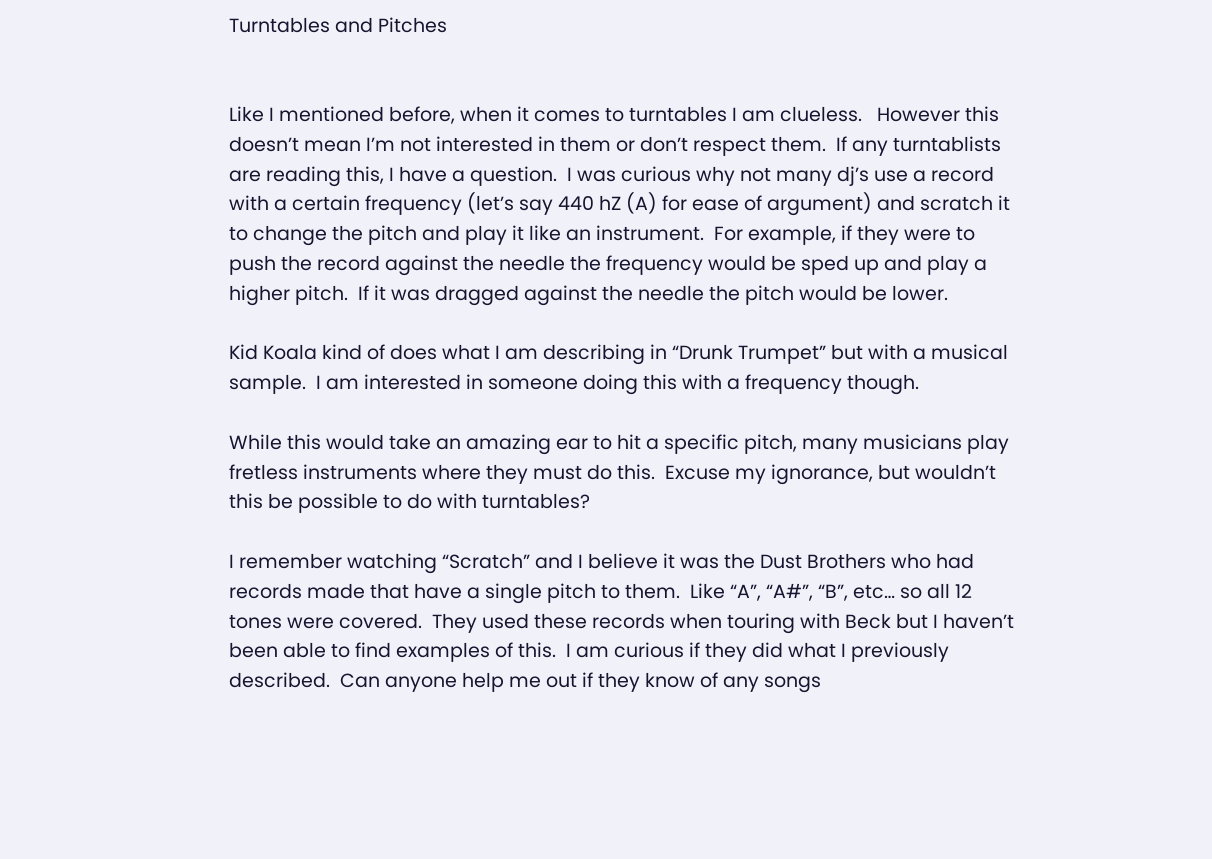Turntables and Pitches


Like I mentioned before, when it comes to turntables I am clueless.   However this doesn’t mean I’m not interested in them or don’t respect them.  If any turntablists are reading this, I have a question.  I was curious why not many dj’s use a record with a certain frequency (let’s say 440 hZ (A) for ease of argument) and scratch it to change the pitch and play it like an instrument.  For example, if they were to push the record against the needle the frequency would be sped up and play a higher pitch.  If it was dragged against the needle the pitch would be lower.

Kid Koala kind of does what I am describing in “Drunk Trumpet” but with a musical sample.  I am interested in someone doing this with a frequency though.

While this would take an amazing ear to hit a specific pitch, many musicians play fretless instruments where they must do this.  Excuse my ignorance, but wouldn’t this be possible to do with turntables?

I remember watching “Scratch” and I believe it was the Dust Brothers who had records made that have a single pitch to them.  Like “A”, “A#”, “B”, etc… so all 12 tones were covered.  They used these records when touring with Beck but I haven’t been able to find examples of this.  I am curious if they did what I previously described.  Can anyone help me out if they know of any songs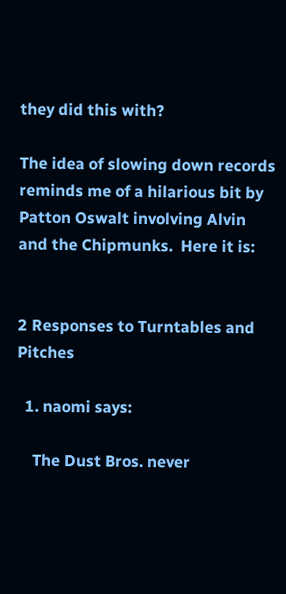they did this with?

The idea of slowing down records reminds me of a hilarious bit by Patton Oswalt involving Alvin and the Chipmunks.  Here it is:


2 Responses to Turntables and Pitches

  1. naomi says:

    The Dust Bros. never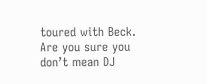toured with Beck. Are you sure you don’t mean DJ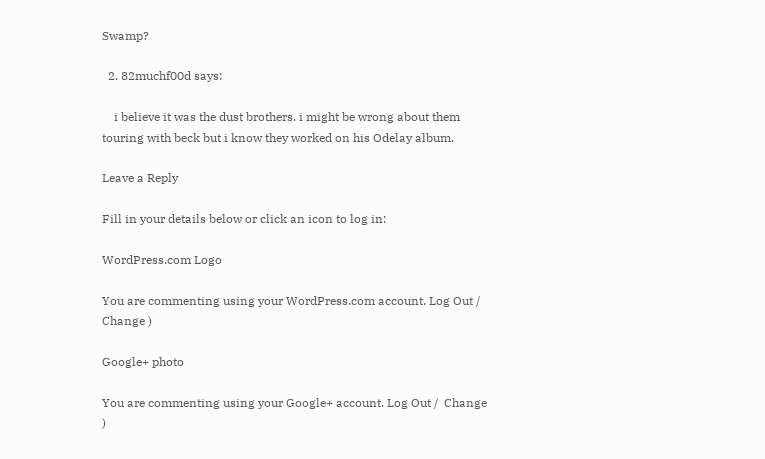Swamp?

  2. 82muchf00d says:

    i believe it was the dust brothers. i might be wrong about them touring with beck but i know they worked on his Odelay album.

Leave a Reply

Fill in your details below or click an icon to log in:

WordPress.com Logo

You are commenting using your WordPress.com account. Log Out /  Change )

Google+ photo

You are commenting using your Google+ account. Log Out /  Change )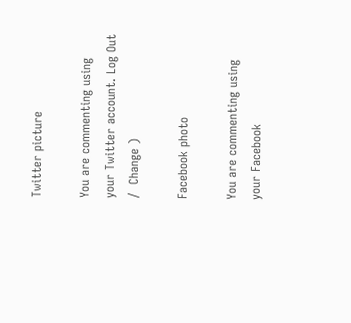Twitter picture

You are commenting using your Twitter account. Log Out /  Change )

Facebook photo

You are commenting using your Facebook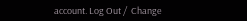account. Log Out /  Change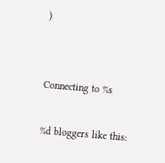)


Connecting to %s

%d bloggers like this: